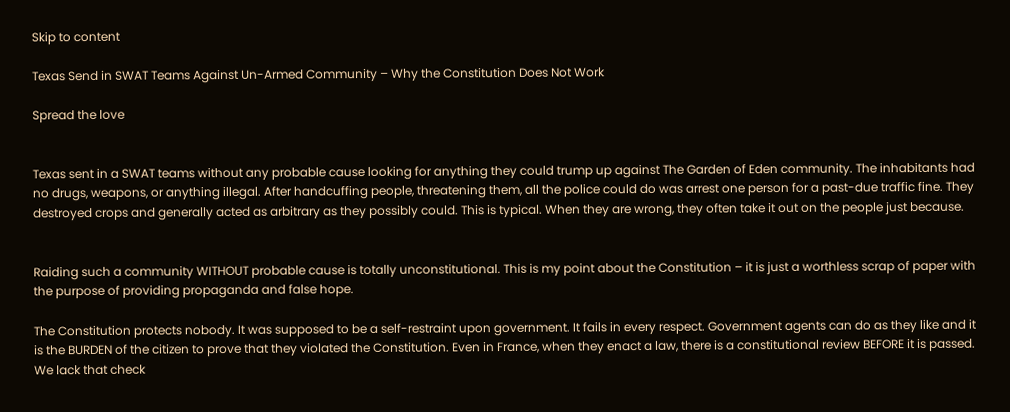Skip to content

Texas Send in SWAT Teams Against Un-Armed Community – Why the Constitution Does Not Work

Spread the love


Texas sent in a SWAT teams without any probable cause looking for anything they could trump up against The Garden of Eden community. The inhabitants had no drugs, weapons, or anything illegal. After handcuffing people, threatening them, all the police could do was arrest one person for a past-due traffic fine. They destroyed crops and generally acted as arbitrary as they possibly could. This is typical. When they are wrong, they often take it out on the people just because.


Raiding such a community WITHOUT probable cause is totally unconstitutional. This is my point about the Constitution – it is just a worthless scrap of paper with the purpose of providing propaganda and false hope.

The Constitution protects nobody. It was supposed to be a self-restraint upon government. It fails in every respect. Government agents can do as they like and it is the BURDEN of the citizen to prove that they violated the Constitution. Even in France, when they enact a law, there is a constitutional review BEFORE it is passed. We lack that check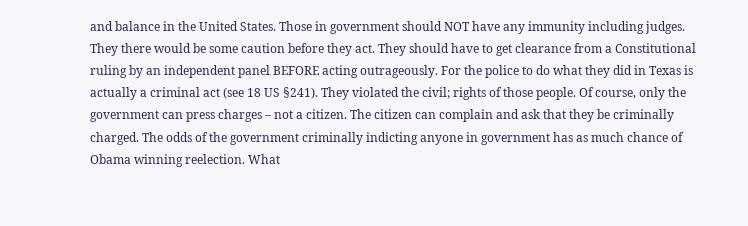and balance in the United States. Those in government should NOT have any immunity including judges. They there would be some caution before they act. They should have to get clearance from a Constitutional ruling by an independent panel BEFORE acting outrageously. For the police to do what they did in Texas is actually a criminal act (see 18 US §241). They violated the civil; rights of those people. Of course, only the government can press charges – not a citizen. The citizen can complain and ask that they be criminally charged. The odds of the government criminally indicting anyone in government has as much chance of Obama winning reelection. What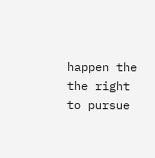happen the the right to pursue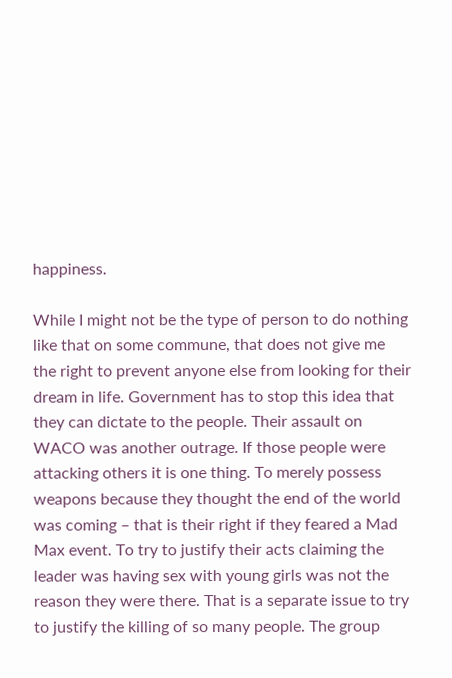happiness.

While I might not be the type of person to do nothing like that on some commune, that does not give me the right to prevent anyone else from looking for their dream in life. Government has to stop this idea that they can dictate to the people. Their assault on WACO was another outrage. If those people were attacking others it is one thing. To merely possess weapons because they thought the end of the world was coming – that is their right if they feared a Mad Max event. To try to justify their acts claiming the leader was having sex with young girls was not the reason they were there. That is a separate issue to try to justify the killing of so many people. The group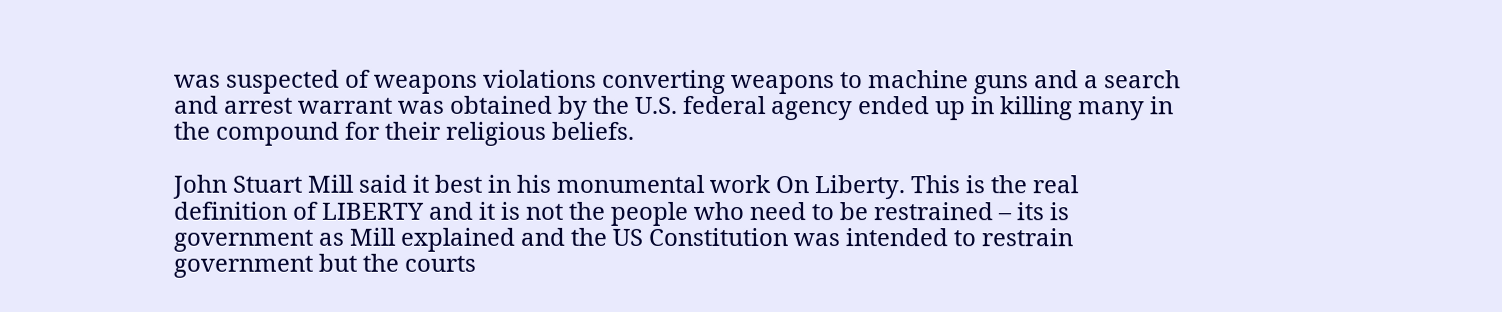was suspected of weapons violations converting weapons to machine guns and a search and arrest warrant was obtained by the U.S. federal agency ended up in killing many in the compound for their religious beliefs.

John Stuart Mill said it best in his monumental work On Liberty. This is the real definition of LIBERTY and it is not the people who need to be restrained – its is government as Mill explained and the US Constitution was intended to restrain government but the courts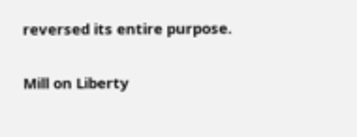reversed its entire purpose.

Mill on Liberty